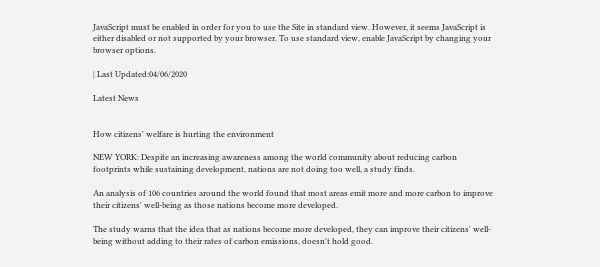JavaScript must be enabled in order for you to use the Site in standard view. However, it seems JavaScript is either disabled or not supported by your browser. To use standard view, enable JavaScript by changing your browser options.

| Last Updated:04/06/2020

Latest News


How citizens' welfare is hurting the environment

NEW YORK: Despite an increasing awareness among the world community about reducing carbon footprints while sustaining development, nations are not doing too well, a study finds.

An analysis of 106 countries around the world found that most areas emit more and more carbon to improve their citizens' well-being as those nations become more developed.

The study warns that the idea that as nations become more developed, they can improve their citizens' well-being without adding to their rates of carbon emissions, doesn't hold good.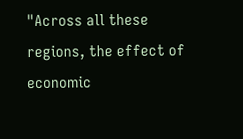"Across all these regions, the effect of economic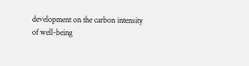development on the carbon intensity of well-being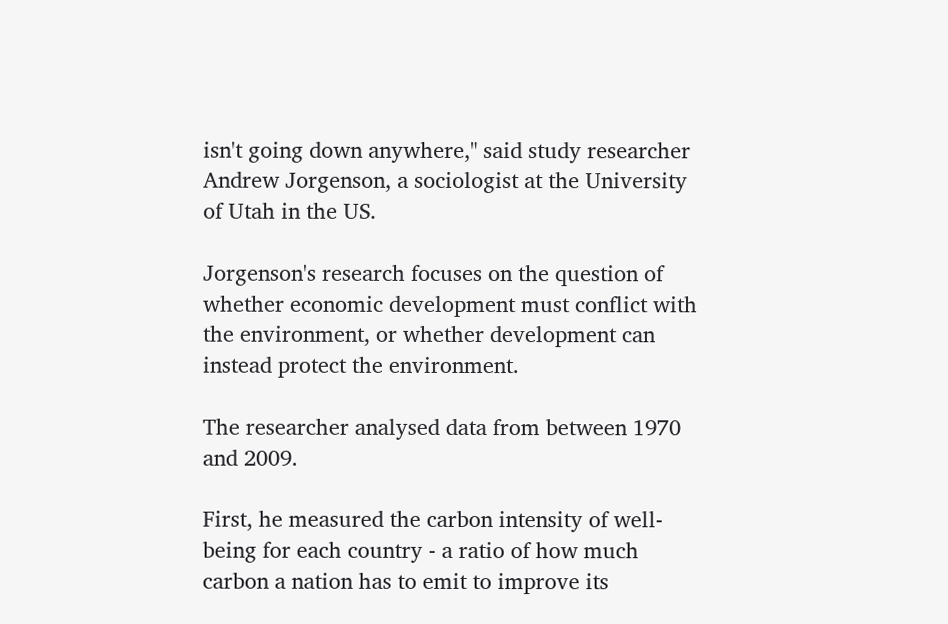isn't going down anywhere," said study researcher
Andrew Jorgenson, a sociologist at the University of Utah in the US.

Jorgenson's research focuses on the question of whether economic development must conflict with the environment, or whether development can instead protect the environment.

The researcher analysed data from between 1970 and 2009.

First, he measured the carbon intensity of well-being for each country - a ratio of how much carbon a nation has to emit to improve its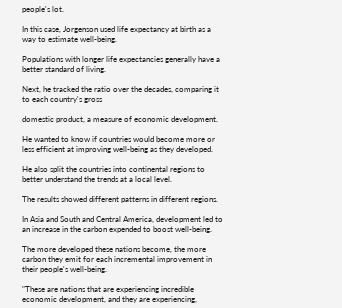people's lot.

In this case, Jorgenson used life expectancy at birth as a way to estimate well-being.

Populations with longer life expectancies generally have a better standard of living.

Next, he tracked the ratio over the decades, comparing it to each country's gross

domestic product, a measure of economic development.

He wanted to know if countries would become more or less efficient at improving well-being as they developed.

He also split the countries into continental regions to better understand the trends at a local level.

The results showed different patterns in different regions.

In Asia and South and Central America, development led to an increase in the carbon expended to boost well-being.

The more developed these nations become, the more carbon they emit for each incremental improvement in their people's well-being.

"These are nations that are experiencing incredible economic development, and they are experiencing,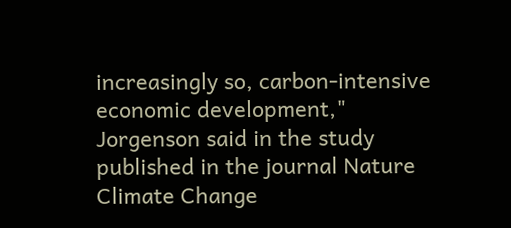increasingly so, carbon-intensive economic development," Jorgenson said in the study published in the journal Nature
Climate Change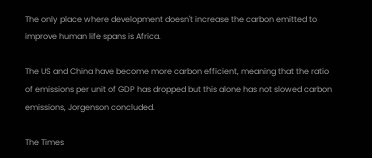The only place where development doesn't increase the carbon emitted to improve human life spans is Africa.

The US and China have become more carbon efficient, meaning that the ratio of emissions per unit of GDP has dropped but this alone has not slowed carbon emissions, Jorgenson concluded.

The Times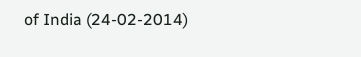of India (24-02-2014)